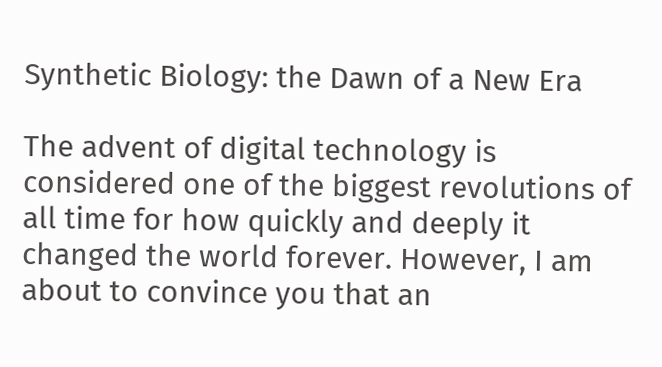Synthetic Biology: the Dawn of a New Era

The advent of digital technology is considered one of the biggest revolutions of all time for how quickly and deeply it changed the world forever. However, I am about to convince you that an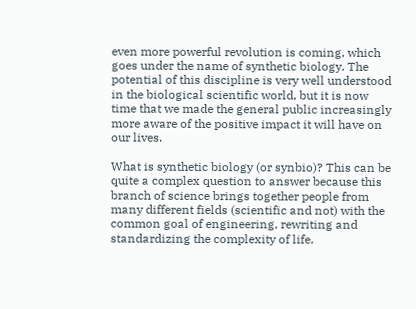even more powerful revolution is coming, which goes under the name of synthetic biology. The potential of this discipline is very well understood in the biological scientific world, but it is now time that we made the general public increasingly more aware of the positive impact it will have on our lives.

What is synthetic biology (or synbio)? This can be quite a complex question to answer because this branch of science brings together people from many different fields (scientific and not) with the common goal of engineering, rewriting and standardizing the complexity of life.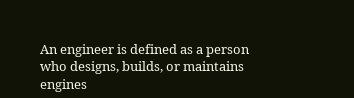An engineer is defined as a person who designs, builds, or maintains engines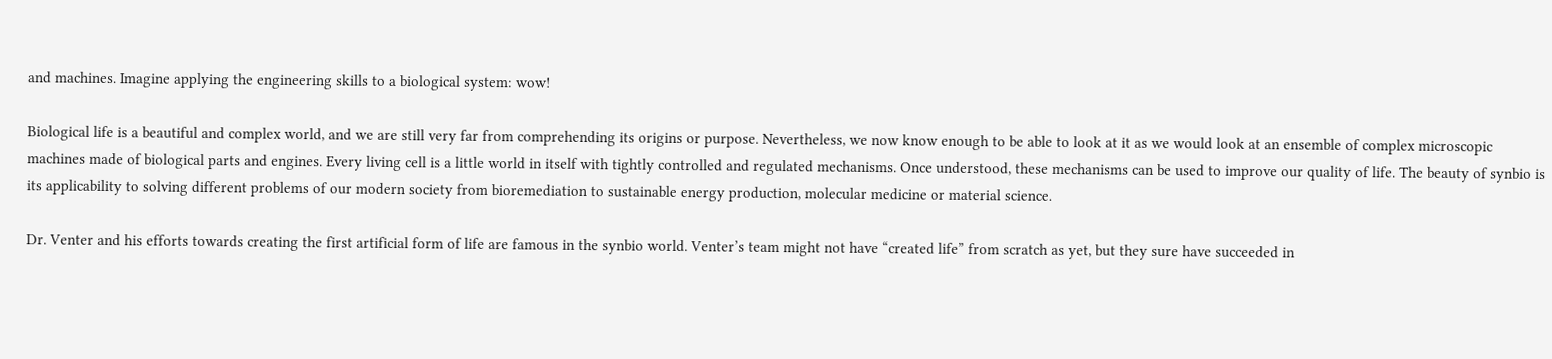and machines. Imagine applying the engineering skills to a biological system: wow!

Biological life is a beautiful and complex world, and we are still very far from comprehending its origins or purpose. Nevertheless, we now know enough to be able to look at it as we would look at an ensemble of complex microscopic machines made of biological parts and engines. Every living cell is a little world in itself with tightly controlled and regulated mechanisms. Once understood, these mechanisms can be used to improve our quality of life. The beauty of synbio is its applicability to solving different problems of our modern society from bioremediation to sustainable energy production, molecular medicine or material science.

Dr. Venter and his efforts towards creating the first artificial form of life are famous in the synbio world. Venter’s team might not have “created life” from scratch as yet, but they sure have succeeded in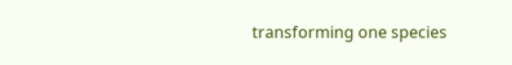transforming one species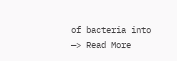of bacteria into —> Read More